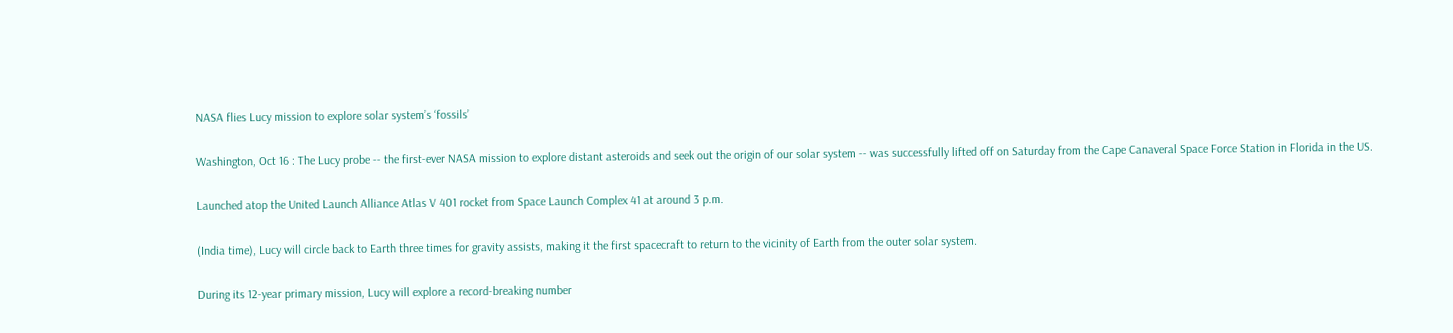NASA flies Lucy mission to explore solar system’s ‘fossils’

Washington, Oct 16 : The Lucy probe -- the first-ever NASA mission to explore distant asteroids and seek out the origin of our solar system -- was successfully lifted off on Saturday from the Cape Canaveral Space Force Station in Florida in the US.

Launched atop the United Launch Alliance Atlas V 401 rocket from Space Launch Complex 41 at around 3 p.m.

(India time), Lucy will circle back to Earth three times for gravity assists, making it the first spacecraft to return to the vicinity of Earth from the outer solar system.

During its 12-year primary mission, Lucy will explore a record-breaking number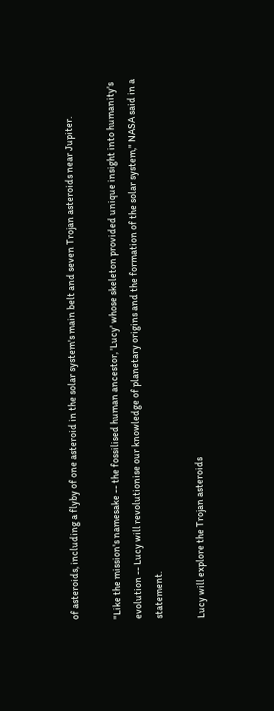of asteroids, including a flyby of one asteroid in the solar system's main belt and seven Trojan asteroids near Jupiter.

"Like the mission's namesake -- the fossilised human ancestor, 'Lucy' whose skeleton provided unique insight into humanity's evolution -- Lucy will revolutionise our knowledge of planetary origins and the formation of the solar system," NASA said in a statement.

Lucy will explore the Trojan asteroids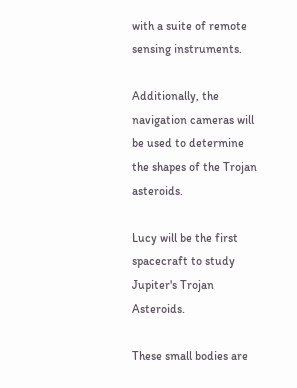with a suite of remote sensing instruments.

Additionally, the navigation cameras will be used to determine the shapes of the Trojan asteroids.

Lucy will be the first spacecraft to study Jupiter's Trojan Asteroids.

These small bodies are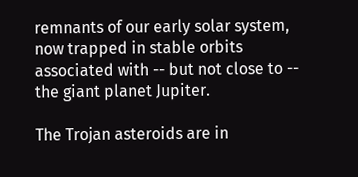remnants of our early solar system, now trapped in stable orbits associated with -- but not close to -- the giant planet Jupiter.

The Trojan asteroids are in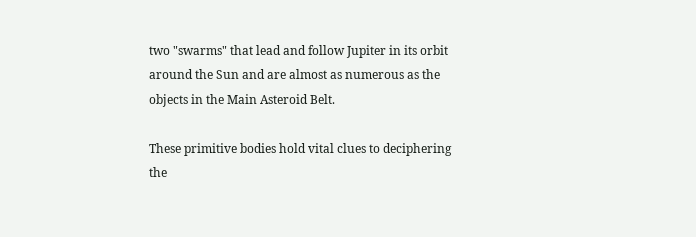two "swarms" that lead and follow Jupiter in its orbit around the Sun and are almost as numerous as the objects in the Main Asteroid Belt.

These primitive bodies hold vital clues to deciphering the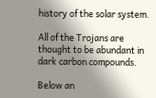history of the solar system.

All of the Trojans are thought to be abundant in dark carbon compounds.

Below an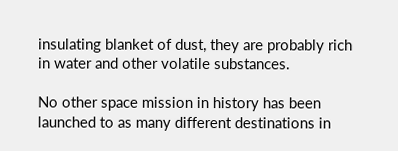insulating blanket of dust, they are probably rich in water and other volatile substances.

No other space mission in history has been launched to as many different destinations in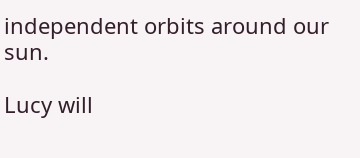independent orbits around our sun.

Lucy will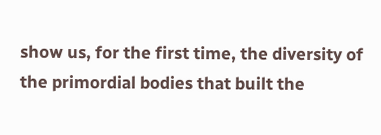show us, for the first time, the diversity of the primordial bodies that built the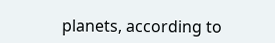planets, according to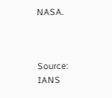NASA.



Source: IANS